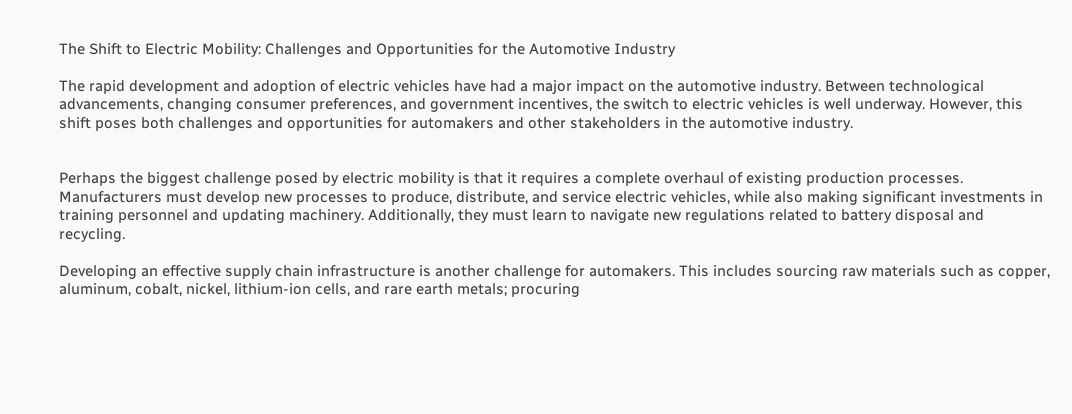The Shift to Electric Mobility: Challenges and Opportunities for the Automotive Industry

The rapid development and adoption of electric vehicles have had a major impact on the automotive industry. Between technological advancements, changing consumer preferences, and government incentives, the switch to electric vehicles is well underway. However, this shift poses both challenges and opportunities for automakers and other stakeholders in the automotive industry.


Perhaps the biggest challenge posed by electric mobility is that it requires a complete overhaul of existing production processes. Manufacturers must develop new processes to produce, distribute, and service electric vehicles, while also making significant investments in training personnel and updating machinery. Additionally, they must learn to navigate new regulations related to battery disposal and recycling.

Developing an effective supply chain infrastructure is another challenge for automakers. This includes sourcing raw materials such as copper, aluminum, cobalt, nickel, lithium-ion cells, and rare earth metals; procuring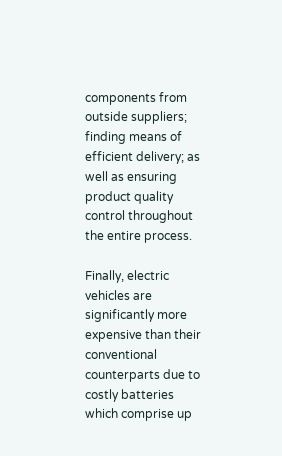components from outside suppliers; finding means of efficient delivery; as well as ensuring product quality control throughout the entire process.

Finally, electric vehicles are significantly more expensive than their conventional counterparts due to costly batteries which comprise up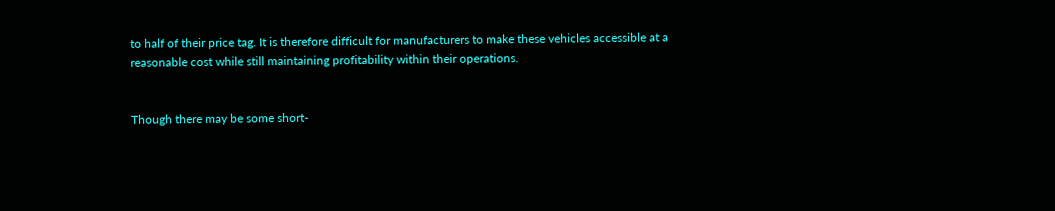to half of their price tag. It is therefore difficult for manufacturers to make these vehicles accessible at a reasonable cost while still maintaining profitability within their operations.


Though there may be some short-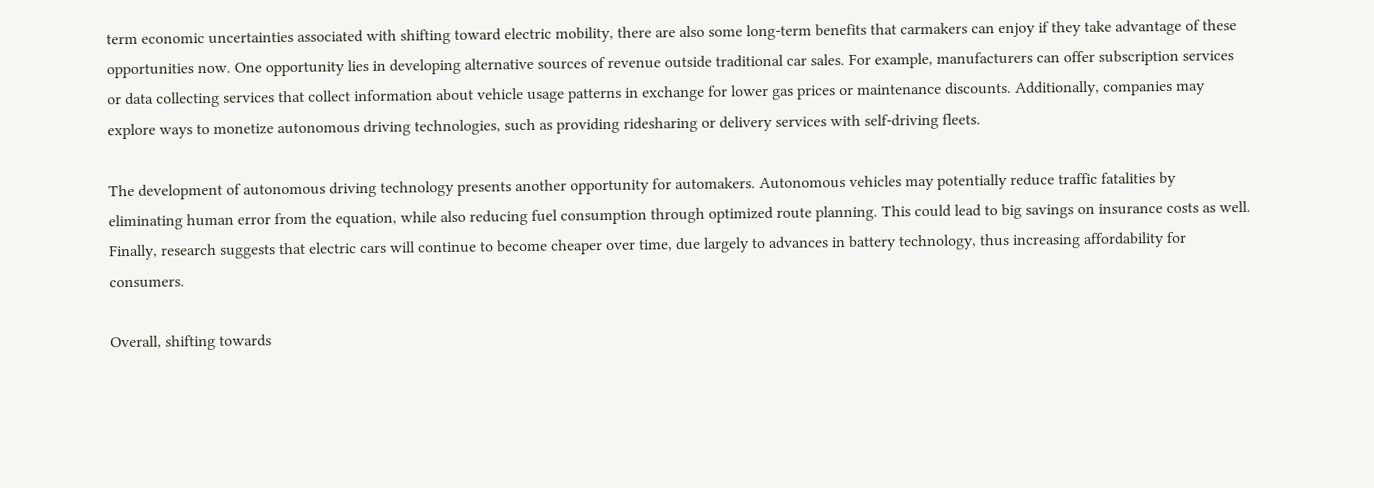term economic uncertainties associated with shifting toward electric mobility, there are also some long-term benefits that carmakers can enjoy if they take advantage of these opportunities now. One opportunity lies in developing alternative sources of revenue outside traditional car sales. For example, manufacturers can offer subscription services or data collecting services that collect information about vehicle usage patterns in exchange for lower gas prices or maintenance discounts. Additionally, companies may explore ways to monetize autonomous driving technologies, such as providing ridesharing or delivery services with self-driving fleets.

The development of autonomous driving technology presents another opportunity for automakers. Autonomous vehicles may potentially reduce traffic fatalities by eliminating human error from the equation, while also reducing fuel consumption through optimized route planning. This could lead to big savings on insurance costs as well. Finally, research suggests that electric cars will continue to become cheaper over time, due largely to advances in battery technology, thus increasing affordability for consumers.

Overall, shifting towards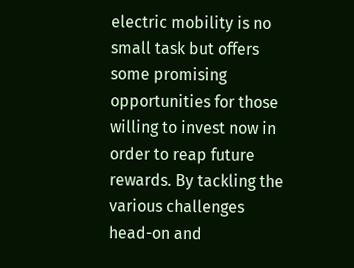electric mobility is no small task but offers some promising opportunities for those willing to invest now in order to reap future rewards. By tackling the various challenges head-on and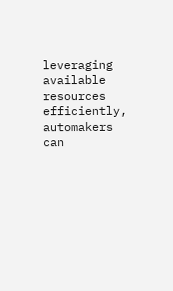leveraging available resources efficiently, automakers can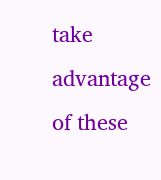take advantage of these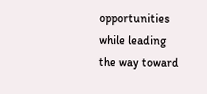opportunities while leading the way toward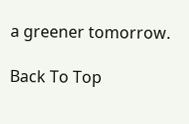a greener tomorrow.

Back To Top